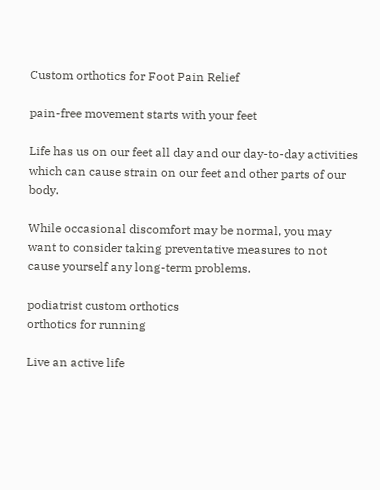Custom orthotics for Foot Pain Relief

pain-free movement starts with your feet

Life has us on our feet all day and our day-to-day activities which can cause strain on our feet and other parts of our body.

While occasional discomfort may be normal, you may want to consider taking preventative measures to not cause yourself any long-term problems.

podiatrist custom orthotics
orthotics for running

Live an active life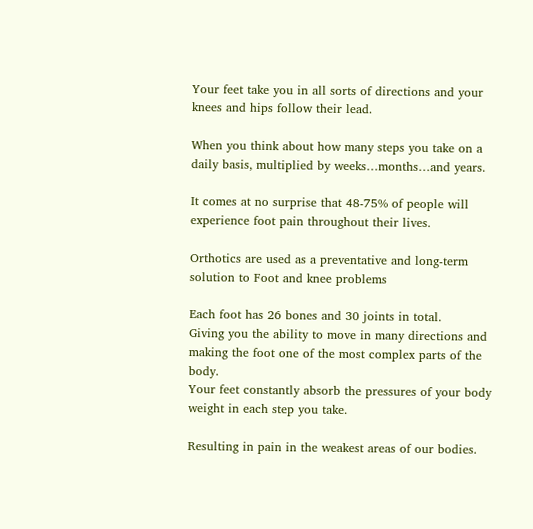Your feet take you in all sorts of directions and your knees and hips follow their lead.

When you think about how many steps you take on a daily basis, multiplied by weeks…months…and years.

It comes at no surprise that 48-75% of people will experience foot pain throughout their lives.

Orthotics are used as a preventative and long-term solution to Foot and knee problems

Each foot has 26 bones and 30 joints in total.
Giving you the ability to move in many directions and making the foot one of the most complex parts of the body.
Your feet constantly absorb the pressures of your body weight in each step you take.

Resulting in pain in the weakest areas of our bodies.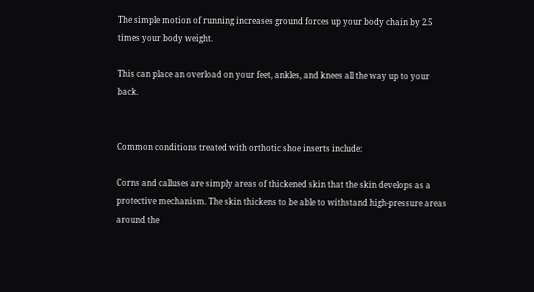The simple motion of running increases ground forces up your body chain by 2.5 times your body weight.

This can place an overload on your feet, ankles, and knees all the way up to your back.


Common conditions treated with orthotic shoe inserts include:

Corns and calluses are simply areas of thickened skin that the skin develops as a protective mechanism. The skin thickens to be able to withstand high-pressure areas around the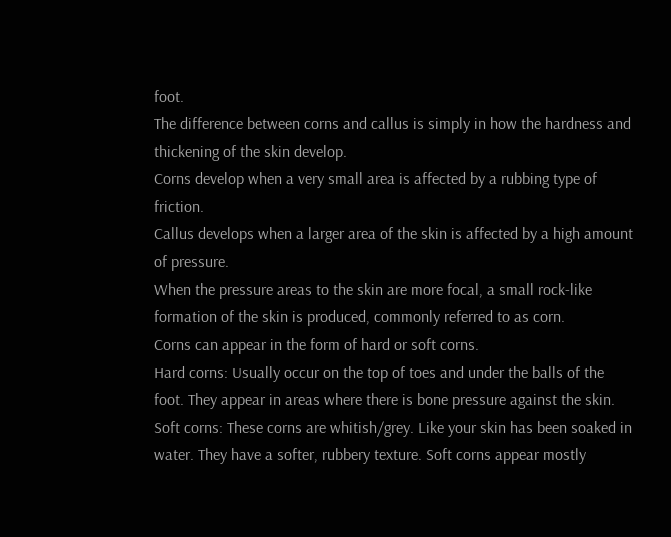foot.
The difference between corns and callus is simply in how the hardness and thickening of the skin develop.
Corns develop when a very small area is affected by a rubbing type of friction.
Callus develops when a larger area of the skin is affected by a high amount of pressure.
When the pressure areas to the skin are more focal, a small rock-like formation of the skin is produced, commonly referred to as corn.
Corns can appear in the form of hard or soft corns.
Hard corns: Usually occur on the top of toes and under the balls of the foot. They appear in areas where there is bone pressure against the skin.
Soft corns: These corns are whitish/grey. Like your skin has been soaked in water. They have a softer, rubbery texture. Soft corns appear mostly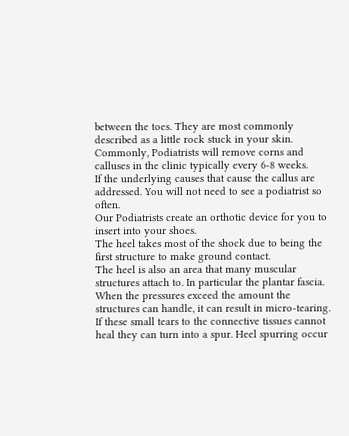between the toes. They are most commonly described as a little rock stuck in your skin.
Commonly, Podiatrists will remove corns and calluses in the clinic typically every 6-8 weeks.
If the underlying causes that cause the callus are addressed. You will not need to see a podiatrist so often.
Our Podiatrists create an orthotic device for you to insert into your shoes.
The heel takes most of the shock due to being the first structure to make ground contact.
The heel is also an area that many muscular structures attach to. In particular the plantar fascia.
When the pressures exceed the amount the structures can handle, it can result in micro-tearing. If these small tears to the connective tissues cannot heal they can turn into a spur. Heel spurring occur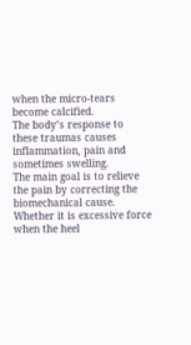when the micro-tears become calcified.
The body’s response to these traumas causes inflammation, pain and sometimes swelling.
The main goal is to relieve the pain by correcting the biomechanical cause. Whether it is excessive force when the heel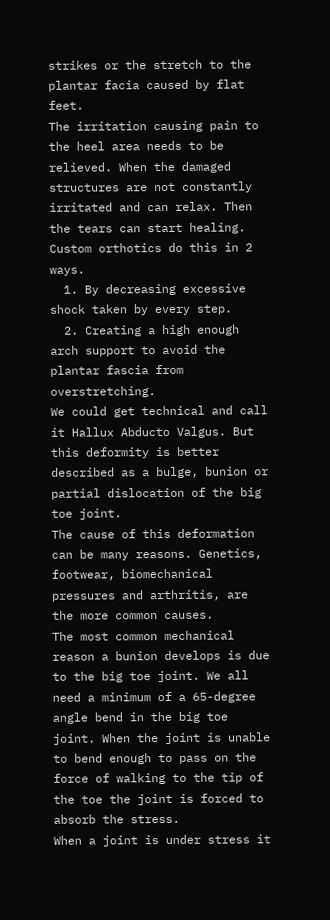strikes or the stretch to the plantar facia caused by flat feet.
The irritation causing pain to the heel area needs to be relieved. When the damaged structures are not constantly irritated and can relax. Then the tears can start healing.
Custom orthotics do this in 2 ways.
  1. By decreasing excessive shock taken by every step.
  2. Creating a high enough arch support to avoid the plantar fascia from overstretching.
We could get technical and call it Hallux Abducto Valgus. But this deformity is better described as a bulge, bunion or partial dislocation of the big toe joint.
The cause of this deformation can be many reasons. Genetics, footwear, biomechanical pressures and arthritis, are the more common causes.
The most common mechanical reason a bunion develops is due to the big toe joint. We all need a minimum of a 65-degree angle bend in the big toe joint. When the joint is unable to bend enough to pass on the force of walking to the tip of the toe the joint is forced to absorb the stress.
When a joint is under stress it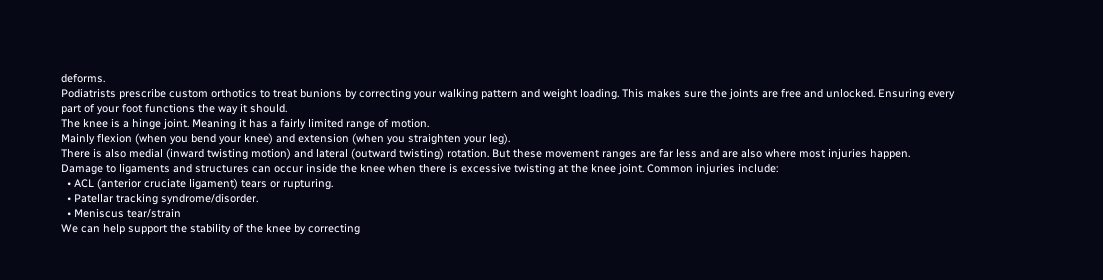deforms.
Podiatrists prescribe custom orthotics to treat bunions by correcting your walking pattern and weight loading. This makes sure the joints are free and unlocked. Ensuring every part of your foot functions the way it should.
The knee is a hinge joint. Meaning it has a fairly limited range of motion.
Mainly flexion (when you bend your knee) and extension (when you straighten your leg).
There is also medial (inward twisting motion) and lateral (outward twisting) rotation. But these movement ranges are far less and are also where most injuries happen.
Damage to ligaments and structures can occur inside the knee when there is excessive twisting at the knee joint. Common injuries include:
  • ACL (anterior cruciate ligament) tears or rupturing.
  • Patellar tracking syndrome/disorder.
  • Meniscus tear/strain
We can help support the stability of the knee by correcting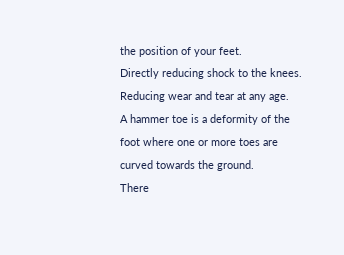the position of your feet.
Directly reducing shock to the knees.
Reducing wear and tear at any age.
A hammer toe is a deformity of the foot where one or more toes are curved towards the ground.
There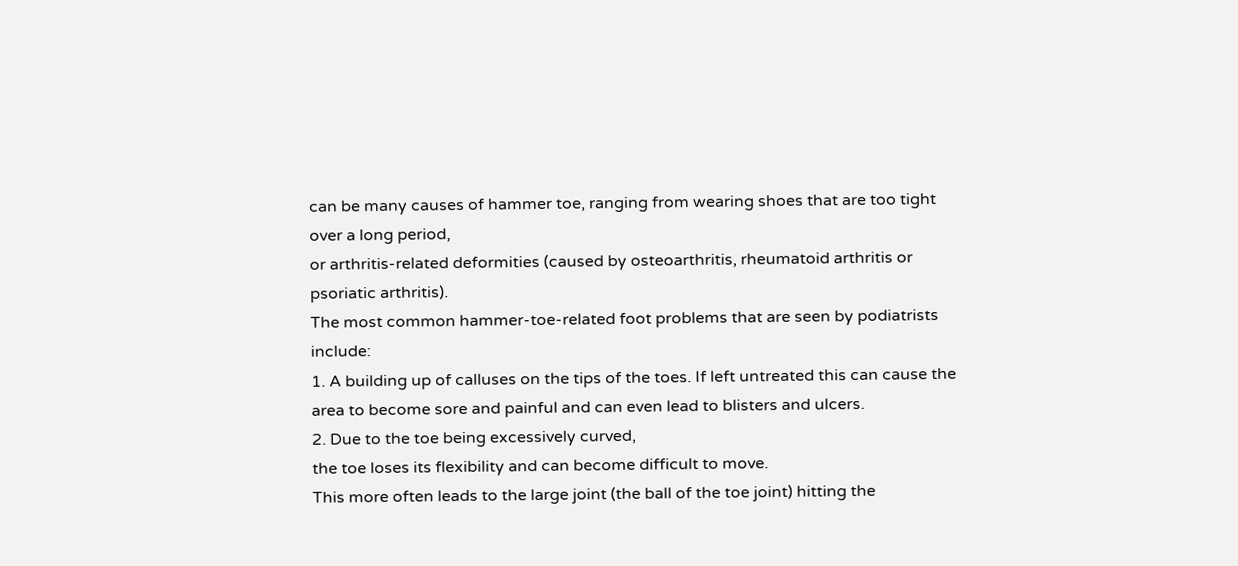can be many causes of hammer toe, ranging from wearing shoes that are too tight over a long period,
or arthritis-related deformities (caused by osteoarthritis, rheumatoid arthritis or psoriatic arthritis).
The most common hammer-toe-related foot problems that are seen by podiatrists include:
1. A building up of calluses on the tips of the toes. If left untreated this can cause the area to become sore and painful and can even lead to blisters and ulcers.
2. Due to the toe being excessively curved,
the toe loses its flexibility and can become difficult to move.
This more often leads to the large joint (the ball of the toe joint) hitting the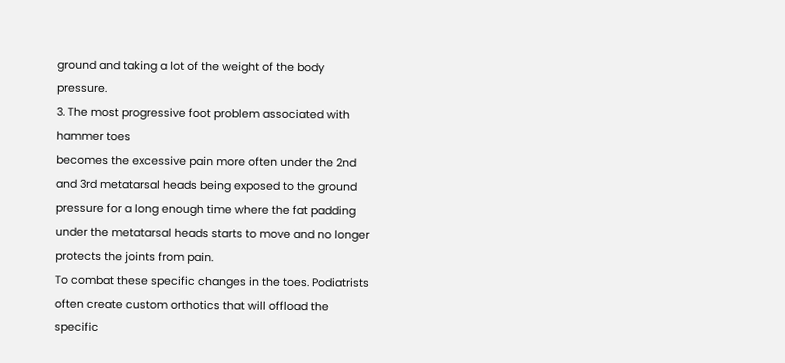ground and taking a lot of the weight of the body pressure.
3. The most progressive foot problem associated with hammer toes
becomes the excessive pain more often under the 2nd and 3rd metatarsal heads being exposed to the ground pressure for a long enough time where the fat padding under the metatarsal heads starts to move and no longer protects the joints from pain.
To combat these specific changes in the toes. Podiatrists often create custom orthotics that will offload the specific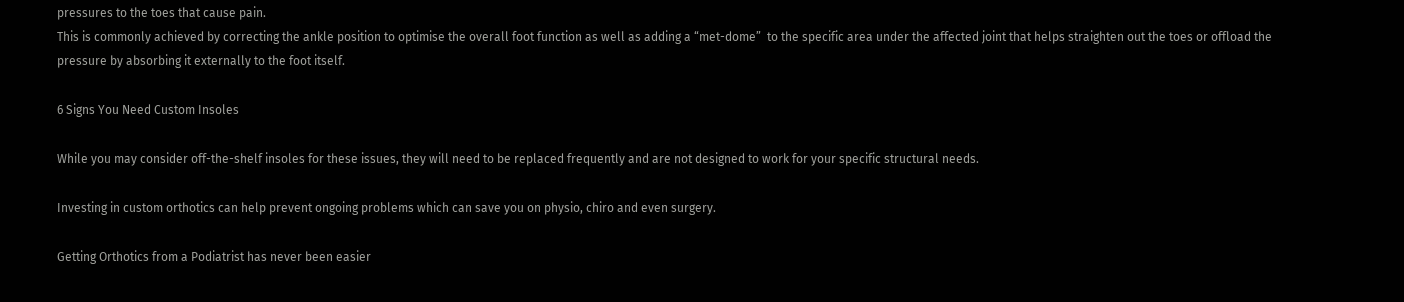pressures to the toes that cause pain.
This is commonly achieved by correcting the ankle position to optimise the overall foot function as well as adding a “met-dome”  to the specific area under the affected joint that helps straighten out the toes or offload the pressure by absorbing it externally to the foot itself.

6 Signs You Need Custom Insoles

While you may consider off-the-shelf insoles for these issues, they will need to be replaced frequently and are not designed to work for your specific structural needs.

Investing in custom orthotics can help prevent ongoing problems which can save you on physio, chiro and even surgery.

Getting Orthotics from a Podiatrist has never been easier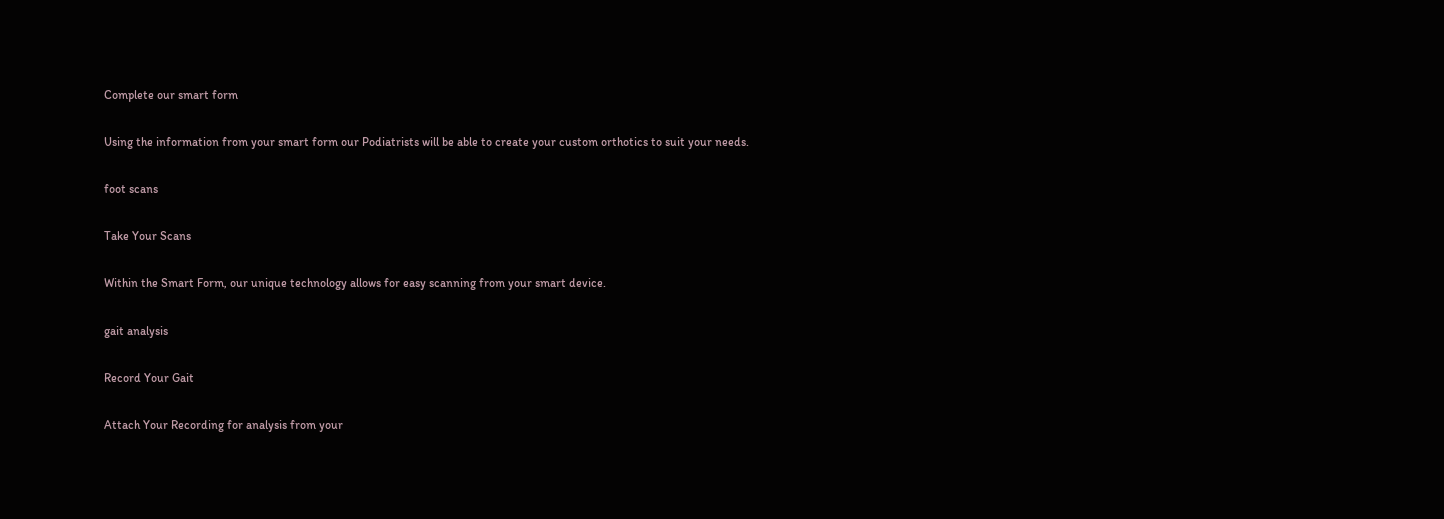Complete our smart form

Using the information from your smart form our Podiatrists will be able to create your custom orthotics to suit your needs.

foot scans

Take Your Scans

Within the Smart Form, our unique technology allows for easy scanning from your smart device.

gait analysis

Record Your Gait

Attach Your Recording for analysis from your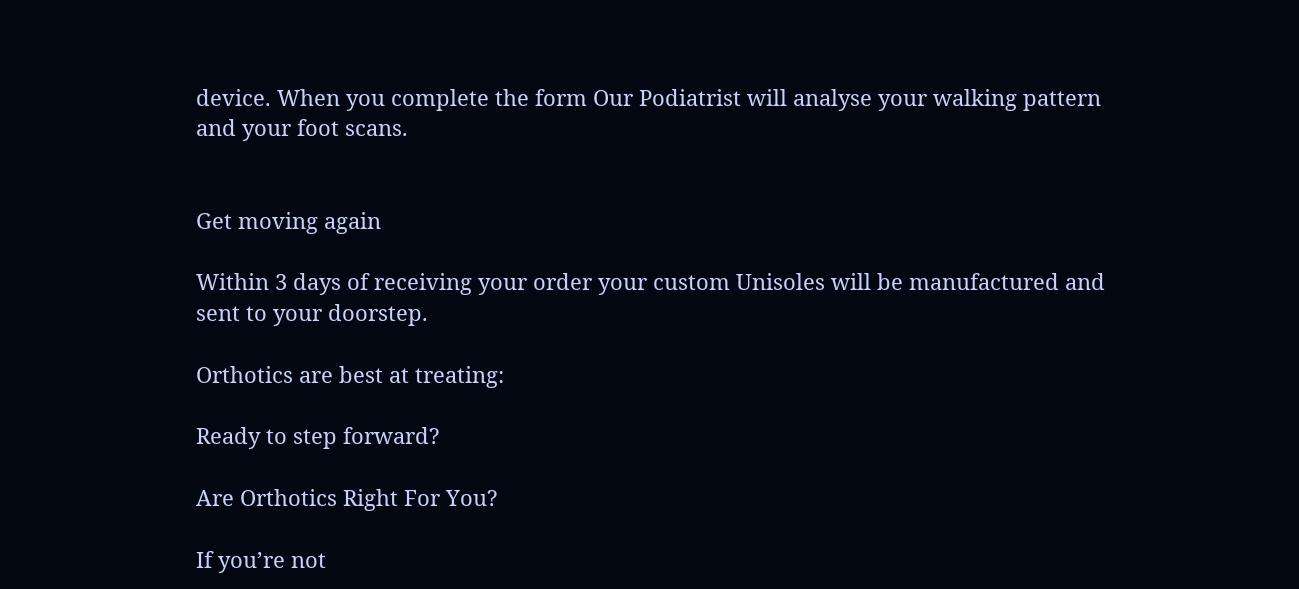device. When you complete the form Our Podiatrist will analyse your walking pattern and your foot scans.


Get moving again

Within 3 days of receiving your order your custom Unisoles will be manufactured and sent to your doorstep.

Orthotics are best at treating:

Ready to step forward?

Are Orthotics Right For You?

If you’re not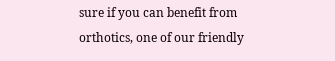sure if you can benefit from orthotics, one of our friendly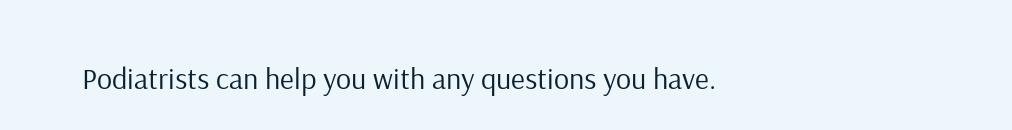Podiatrists can help you with any questions you have.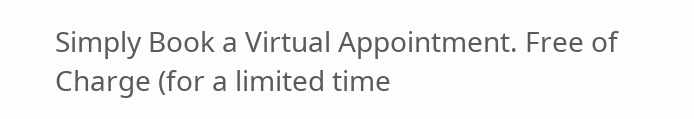Simply Book a Virtual Appointment. Free of Charge (for a limited time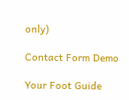only)

Contact Form Demo

Your Foot Guide